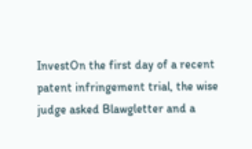InvestOn the first day of a recent patent infringement trial, the wise judge asked Blawgletter and a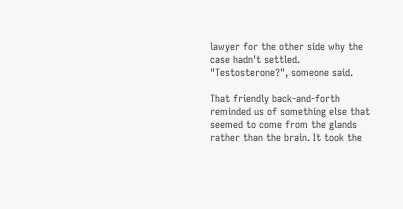lawyer for the other side why the case hadn't settled. "Testosterone?", someone said.

That friendly back-and-forth reminded us of something else that seemed to come from the glands rather than the brain. It took the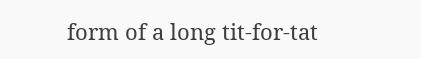form of a long tit-for-tat